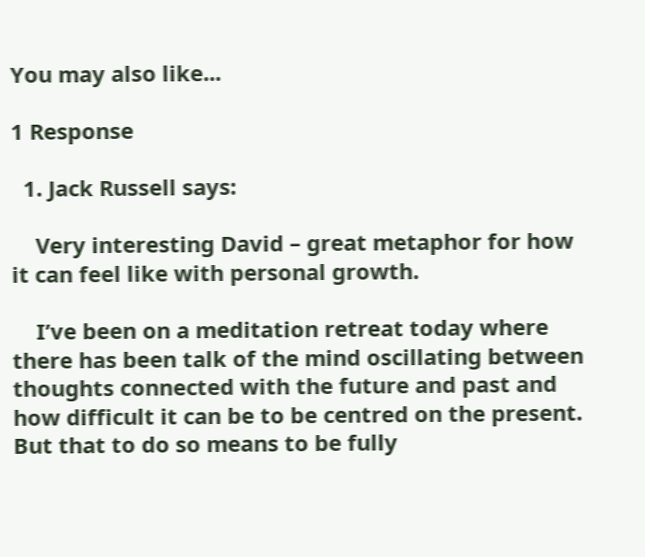You may also like...

1 Response

  1. Jack Russell says:

    Very interesting David – great metaphor for how it can feel like with personal growth.

    I’ve been on a meditation retreat today where there has been talk of the mind oscillating between thoughts connected with the future and past and how difficult it can be to be centred on the present. But that to do so means to be fully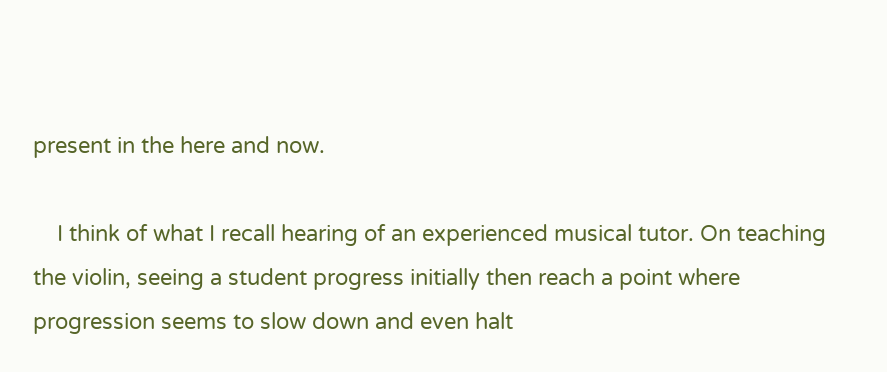present in the here and now.

    I think of what I recall hearing of an experienced musical tutor. On teaching the violin, seeing a student progress initially then reach a point where progression seems to slow down and even halt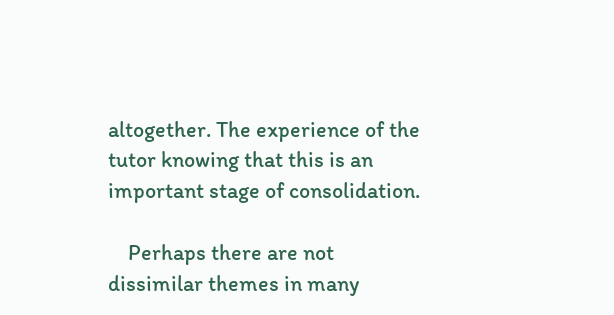altogether. The experience of the tutor knowing that this is an important stage of consolidation.

    Perhaps there are not dissimilar themes in many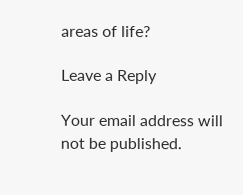areas of life?

Leave a Reply

Your email address will not be published.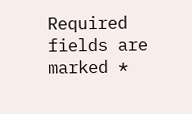Required fields are marked *